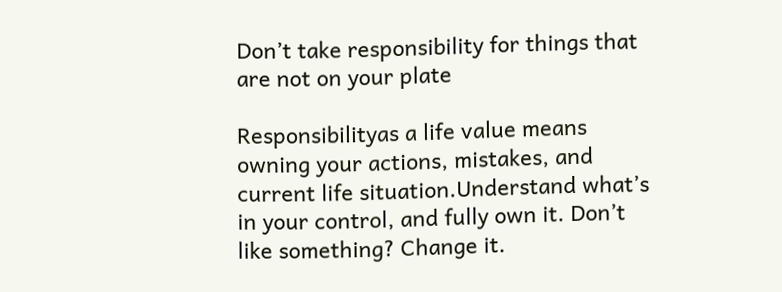Don’t take responsibility for things that are not on your plate

Responsibilityas a life value means owning your actions, mistakes, and current life situation.Understand what’s in your control, and fully own it. Don’t like something? Change it.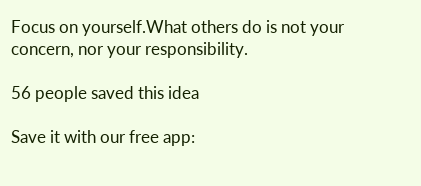Focus on yourself.What others do is not your concern, nor your responsibility.

56 people saved this idea

Save it with our free app: